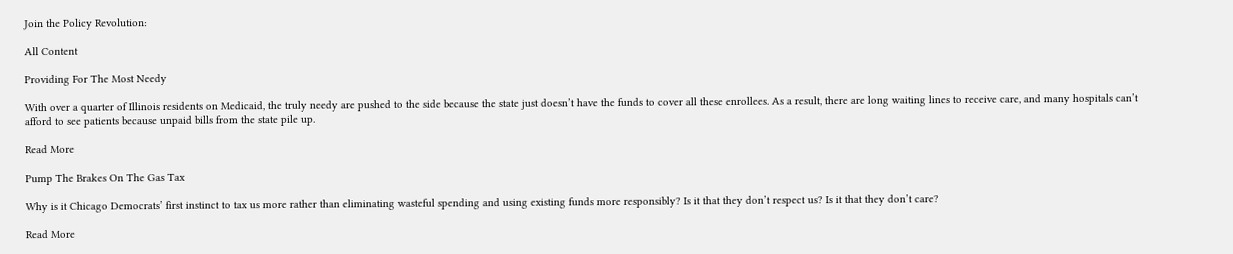Join the Policy Revolution:

All Content

Providing For The Most Needy

With over a quarter of Illinois residents on Medicaid, the truly needy are pushed to the side because the state just doesn’t have the funds to cover all these enrollees. As a result, there are long waiting lines to receive care, and many hospitals can’t afford to see patients because unpaid bills from the state pile up.

Read More

Pump The Brakes On The Gas Tax

Why is it Chicago Democrats’ first instinct to tax us more rather than eliminating wasteful spending and using existing funds more responsibly? Is it that they don’t respect us? Is it that they don’t care?

Read More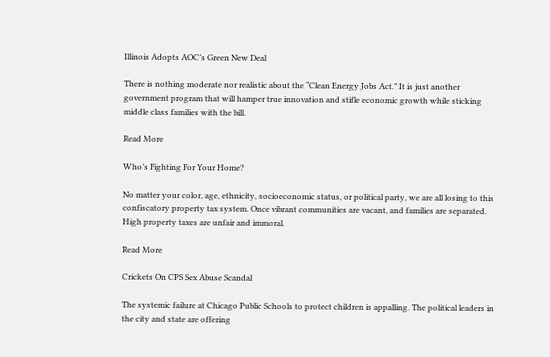Illinois Adopts AOC’s Green New Deal

There is nothing moderate nor realistic about the “Clean Energy Jobs Act.” It is just another government program that will hamper true innovation and stifle economic growth while sticking middle class families with the bill.

Read More

Who’s Fighting For Your Home?

No matter your color, age, ethnicity, socioeconomic status, or political party, we are all losing to this confiscatory property tax system. Once vibrant communities are vacant, and families are separated. High property taxes are unfair and immoral.

Read More

Crickets On CPS Sex Abuse Scandal

The systemic failure at Chicago Public Schools to protect children is appalling. The political leaders in the city and state are offering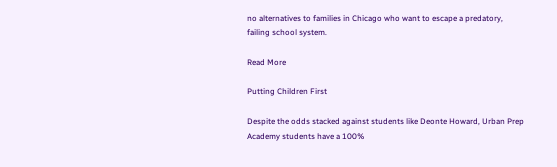no alternatives to families in Chicago who want to escape a predatory, failing school system.

Read More

Putting Children First

Despite the odds stacked against students like Deonte Howard, Urban Prep Academy students have a 100%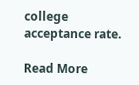college acceptance rate.

Read More